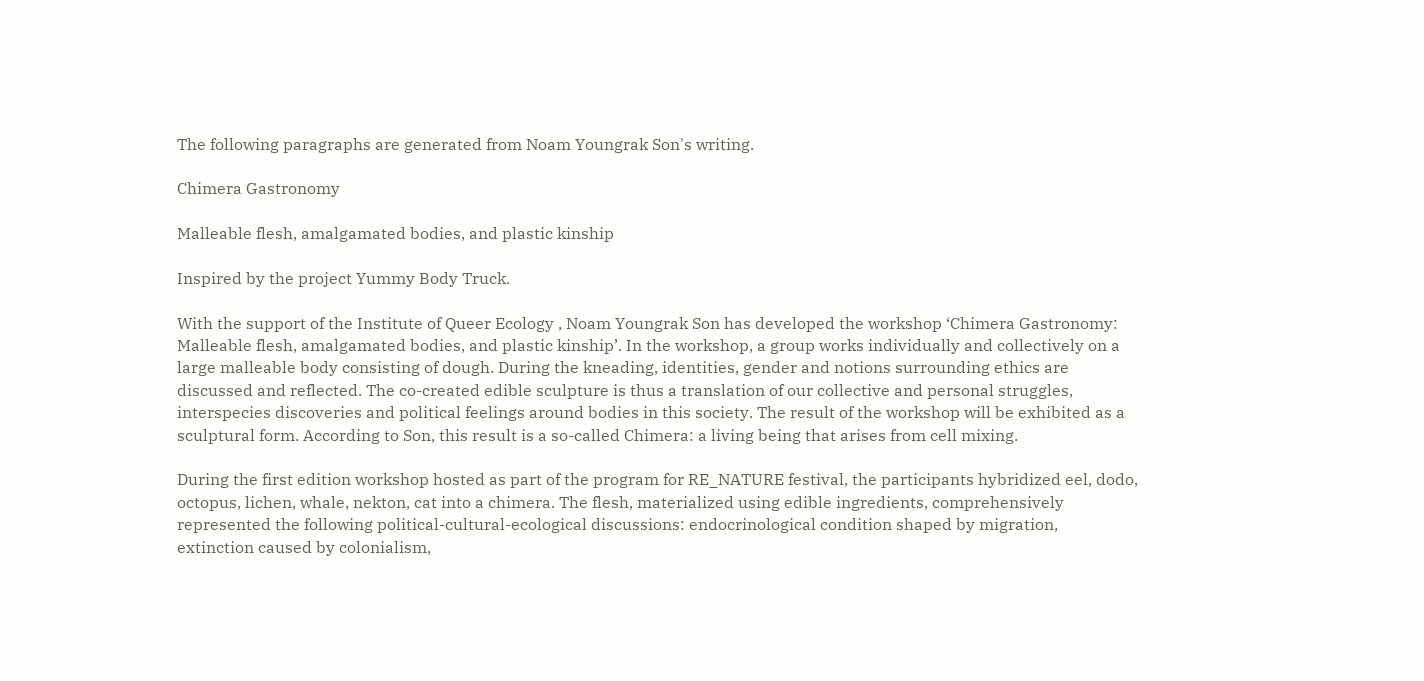The following paragraphs are generated from Noam Youngrak Son's writing.

Chimera Gastronomy

Malleable flesh, amalgamated bodies, and plastic kinship

Inspired by the project Yummy Body Truck.

With the support of the Institute of Queer Ecology , Noam Youngrak Son has developed the workshop ‘Chimera Gastronomy: Malleable flesh, amalgamated bodies, and plastic kinship’. In the workshop, a group works individually and collectively on a large malleable body consisting of dough. During the kneading, identities, gender and notions surrounding ethics are discussed and reflected. The co-created edible sculpture is thus a translation of our collective and personal struggles, interspecies discoveries and political feelings around bodies in this society. The result of the workshop will be exhibited as a sculptural form. According to Son, this result is a so-called Chimera: a living being that arises from cell mixing.

During the first edition workshop hosted as part of the program for RE_NATURE festival, the participants hybridized eel, dodo, octopus, lichen, whale, nekton, cat into a chimera. The flesh, materialized using edible ingredients, comprehensively represented the following political-cultural-ecological discussions: endocrinological condition shaped by migration, extinction caused by colonialism,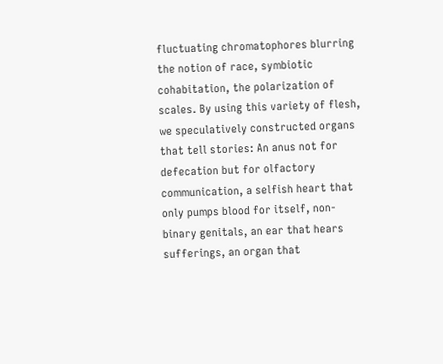fluctuating chromatophores blurring the notion of race, symbiotic cohabitation, the polarization of scales. By using this variety of flesh, we speculatively constructed organs that tell stories: An anus not for defecation but for olfactory communication, a selfish heart that only pumps blood for itself, non-binary genitals, an ear that hears sufferings, an organ that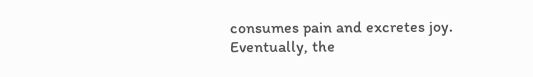consumes pain and excretes joy. Eventually, the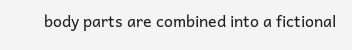body parts are combined into a fictional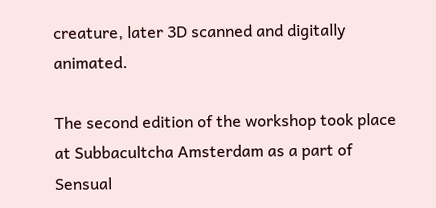creature, later 3D scanned and digitally animated.

The second edition of the workshop took place at Subbacultcha Amsterdam as a part of Sensual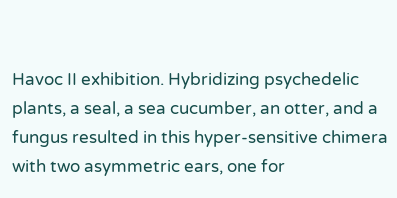Havoc II exhibition. Hybridizing psychedelic plants, a seal, a sea cucumber, an otter, and a fungus resulted in this hyper-sensitive chimera with two asymmetric ears, one for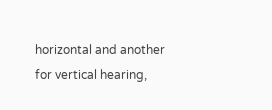horizontal and another for vertical hearing,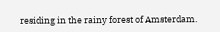residing in the rainy forest of Amsterdam.